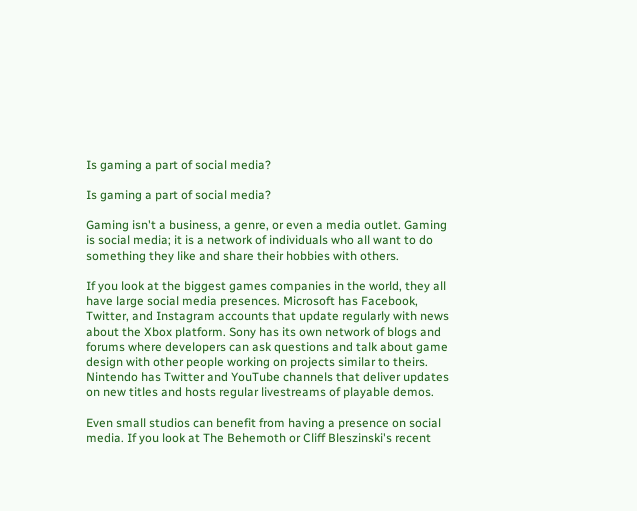Is gaming a part of social media?

Is gaming a part of social media?

Gaming isn't a business, a genre, or even a media outlet. Gaming is social media; it is a network of individuals who all want to do something they like and share their hobbies with others.

If you look at the biggest games companies in the world, they all have large social media presences. Microsoft has Facebook, Twitter, and Instagram accounts that update regularly with news about the Xbox platform. Sony has its own network of blogs and forums where developers can ask questions and talk about game design with other people working on projects similar to theirs. Nintendo has Twitter and YouTube channels that deliver updates on new titles and hosts regular livestreams of playable demos.

Even small studios can benefit from having a presence on social media. If you look at The Behemoth or Cliff Bleszinski's recent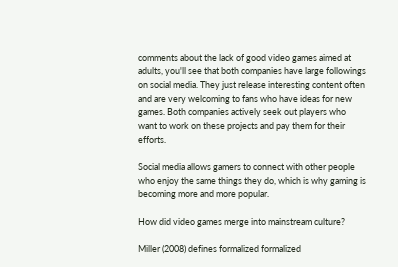comments about the lack of good video games aimed at adults, you'll see that both companies have large followings on social media. They just release interesting content often and are very welcoming to fans who have ideas for new games. Both companies actively seek out players who want to work on these projects and pay them for their efforts.

Social media allows gamers to connect with other people who enjoy the same things they do, which is why gaming is becoming more and more popular.

How did video games merge into mainstream culture?

Miller (2008) defines formalized formalized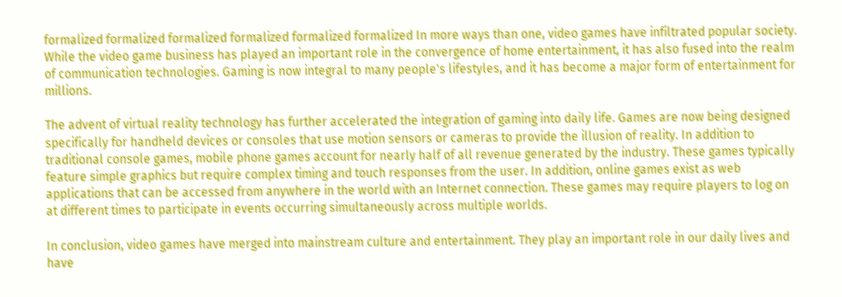formalized formalized formalized formalized formalized formalized In more ways than one, video games have infiltrated popular society. While the video game business has played an important role in the convergence of home entertainment, it has also fused into the realm of communication technologies. Gaming is now integral to many people's lifestyles, and it has become a major form of entertainment for millions.

The advent of virtual reality technology has further accelerated the integration of gaming into daily life. Games are now being designed specifically for handheld devices or consoles that use motion sensors or cameras to provide the illusion of reality. In addition to traditional console games, mobile phone games account for nearly half of all revenue generated by the industry. These games typically feature simple graphics but require complex timing and touch responses from the user. In addition, online games exist as web applications that can be accessed from anywhere in the world with an Internet connection. These games may require players to log on at different times to participate in events occurring simultaneously across multiple worlds.

In conclusion, video games have merged into mainstream culture and entertainment. They play an important role in our daily lives and have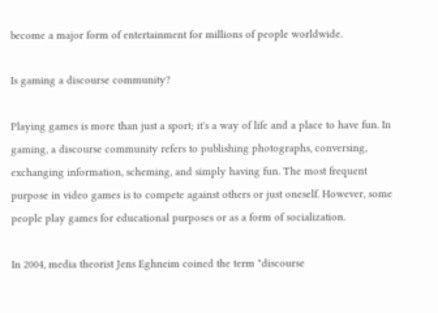become a major form of entertainment for millions of people worldwide.

Is gaming a discourse community?

Playing games is more than just a sport; it's a way of life and a place to have fun. In gaming, a discourse community refers to publishing photographs, conversing, exchanging information, scheming, and simply having fun. The most frequent purpose in video games is to compete against others or just oneself. However, some people play games for educational purposes or as a form of socialization.

In 2004, media theorist Jens Eghneim coined the term "discourse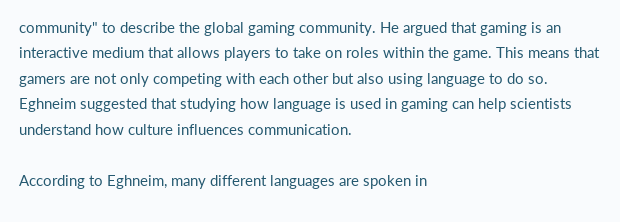community" to describe the global gaming community. He argued that gaming is an interactive medium that allows players to take on roles within the game. This means that gamers are not only competing with each other but also using language to do so. Eghneim suggested that studying how language is used in gaming can help scientists understand how culture influences communication.

According to Eghneim, many different languages are spoken in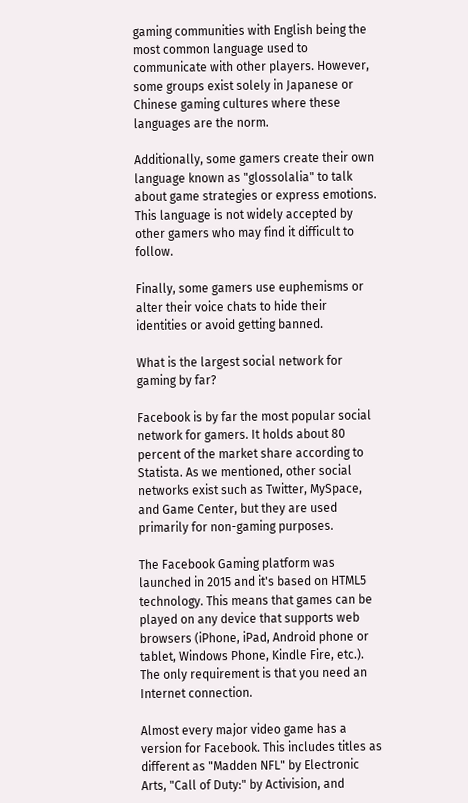gaming communities with English being the most common language used to communicate with other players. However, some groups exist solely in Japanese or Chinese gaming cultures where these languages are the norm.

Additionally, some gamers create their own language known as "glossolalia" to talk about game strategies or express emotions. This language is not widely accepted by other gamers who may find it difficult to follow.

Finally, some gamers use euphemisms or alter their voice chats to hide their identities or avoid getting banned.

What is the largest social network for gaming by far?

Facebook is by far the most popular social network for gamers. It holds about 80 percent of the market share according to Statista. As we mentioned, other social networks exist such as Twitter, MySpace, and Game Center, but they are used primarily for non-gaming purposes.

The Facebook Gaming platform was launched in 2015 and it's based on HTML5 technology. This means that games can be played on any device that supports web browsers (iPhone, iPad, Android phone or tablet, Windows Phone, Kindle Fire, etc.). The only requirement is that you need an Internet connection.

Almost every major video game has a version for Facebook. This includes titles as different as "Madden NFL" by Electronic Arts, "Call of Duty:" by Activision, and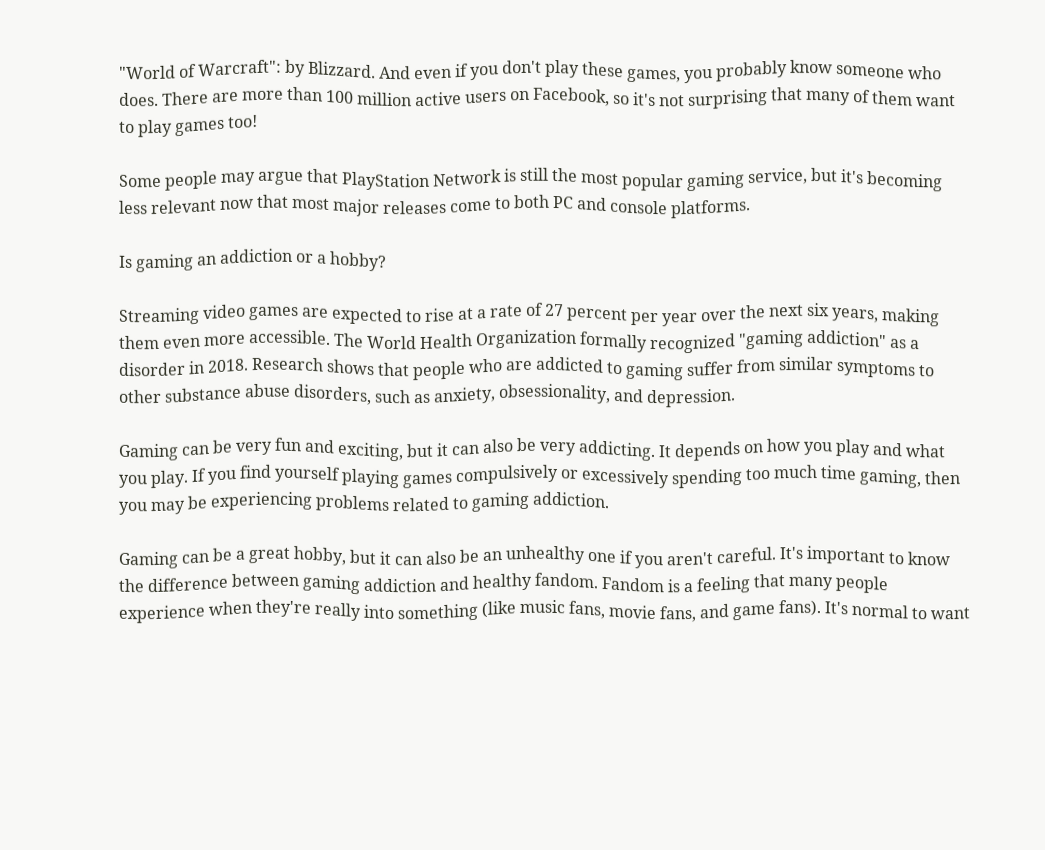"World of Warcraft": by Blizzard. And even if you don't play these games, you probably know someone who does. There are more than 100 million active users on Facebook, so it's not surprising that many of them want to play games too!

Some people may argue that PlayStation Network is still the most popular gaming service, but it's becoming less relevant now that most major releases come to both PC and console platforms.

Is gaming an addiction or a hobby?

Streaming video games are expected to rise at a rate of 27 percent per year over the next six years, making them even more accessible. The World Health Organization formally recognized "gaming addiction" as a disorder in 2018. Research shows that people who are addicted to gaming suffer from similar symptoms to other substance abuse disorders, such as anxiety, obsessionality, and depression.

Gaming can be very fun and exciting, but it can also be very addicting. It depends on how you play and what you play. If you find yourself playing games compulsively or excessively spending too much time gaming, then you may be experiencing problems related to gaming addiction.

Gaming can be a great hobby, but it can also be an unhealthy one if you aren't careful. It's important to know the difference between gaming addiction and healthy fandom. Fandom is a feeling that many people experience when they're really into something (like music fans, movie fans, and game fans). It's normal to want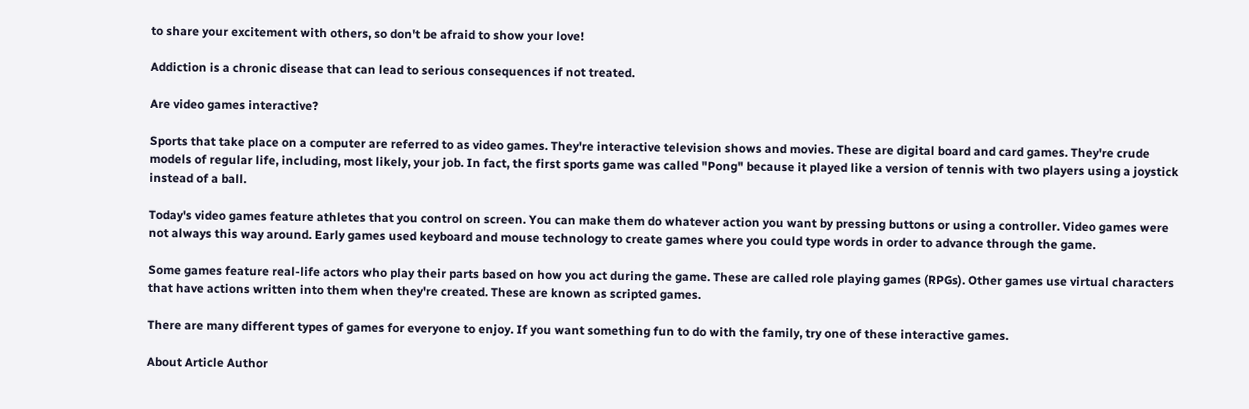to share your excitement with others, so don't be afraid to show your love!

Addiction is a chronic disease that can lead to serious consequences if not treated.

Are video games interactive?

Sports that take place on a computer are referred to as video games. They're interactive television shows and movies. These are digital board and card games. They're crude models of regular life, including, most likely, your job. In fact, the first sports game was called "Pong" because it played like a version of tennis with two players using a joystick instead of a ball.

Today's video games feature athletes that you control on screen. You can make them do whatever action you want by pressing buttons or using a controller. Video games were not always this way around. Early games used keyboard and mouse technology to create games where you could type words in order to advance through the game.

Some games feature real-life actors who play their parts based on how you act during the game. These are called role playing games (RPGs). Other games use virtual characters that have actions written into them when they're created. These are known as scripted games.

There are many different types of games for everyone to enjoy. If you want something fun to do with the family, try one of these interactive games.

About Article Author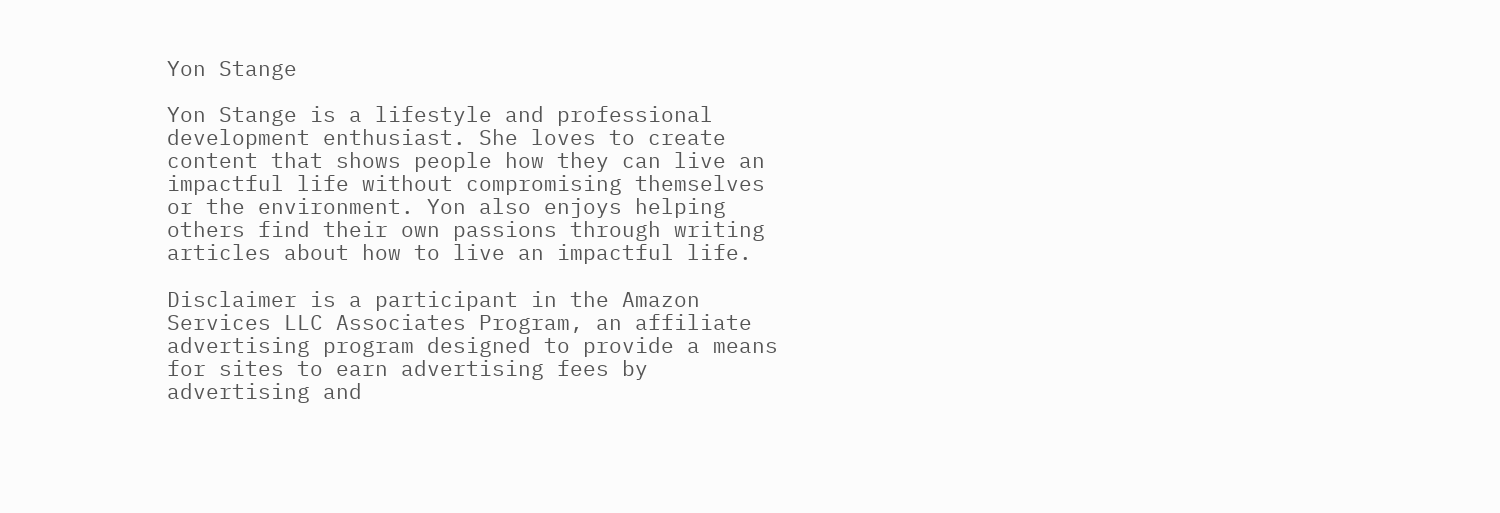Yon Stange

Yon Stange is a lifestyle and professional development enthusiast. She loves to create content that shows people how they can live an impactful life without compromising themselves or the environment. Yon also enjoys helping others find their own passions through writing articles about how to live an impactful life.

Disclaimer is a participant in the Amazon Services LLC Associates Program, an affiliate advertising program designed to provide a means for sites to earn advertising fees by advertising and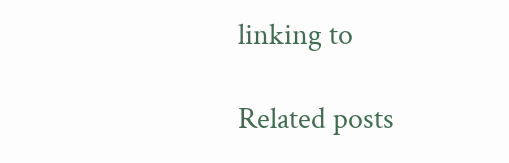linking to

Related posts